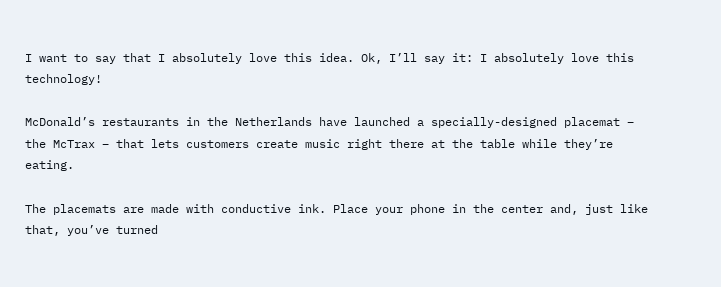I want to say that I absolutely love this idea. Ok, I’ll say it: I absolutely love this technology!

McDonald’s restaurants in the Netherlands have launched a specially-designed placemat – the McTrax – that lets customers create music right there at the table while they’re eating.

The placemats are made with conductive ink. Place your phone in the center and, just like that, you’ve turned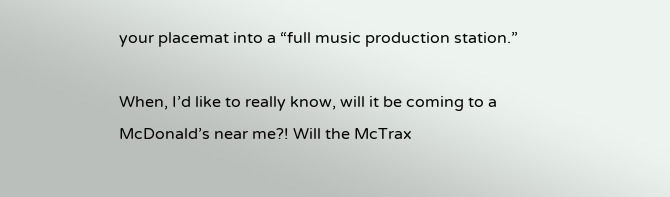your placemat into a “full music production station.”

When, I’d like to really know, will it be coming to a McDonald’s near me?! Will the McTrax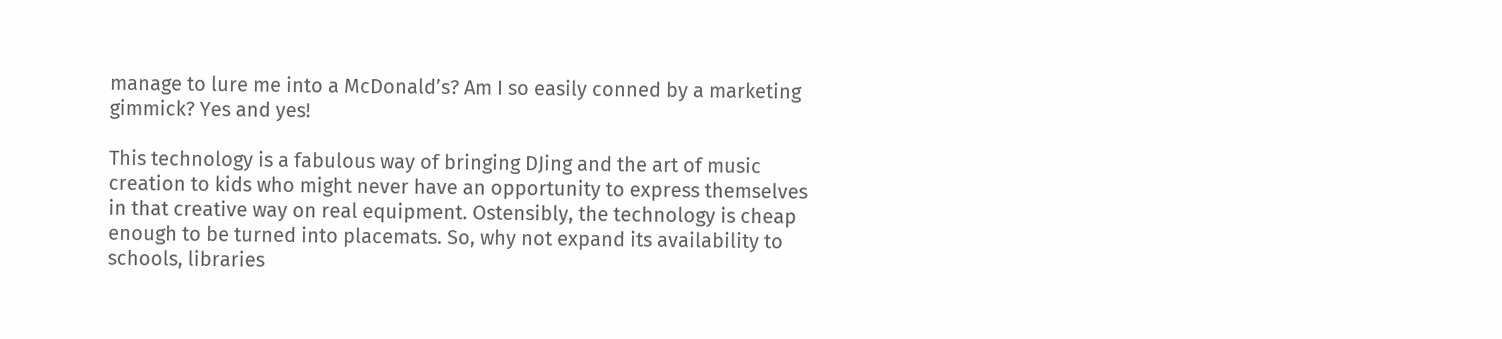manage to lure me into a McDonald’s? Am I so easily conned by a marketing gimmick? Yes and yes!

This technology is a fabulous way of bringing DJing and the art of music creation to kids who might never have an opportunity to express themselves in that creative way on real equipment. Ostensibly, the technology is cheap enough to be turned into placemats. So, why not expand its availability to schools, libraries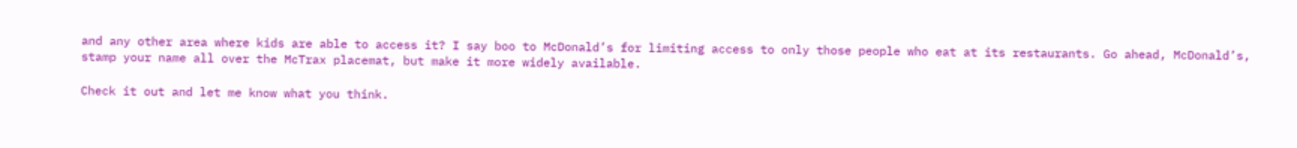and any other area where kids are able to access it? I say boo to McDonald’s for limiting access to only those people who eat at its restaurants. Go ahead, McDonald’s, stamp your name all over the McTrax placemat, but make it more widely available.

Check it out and let me know what you think.